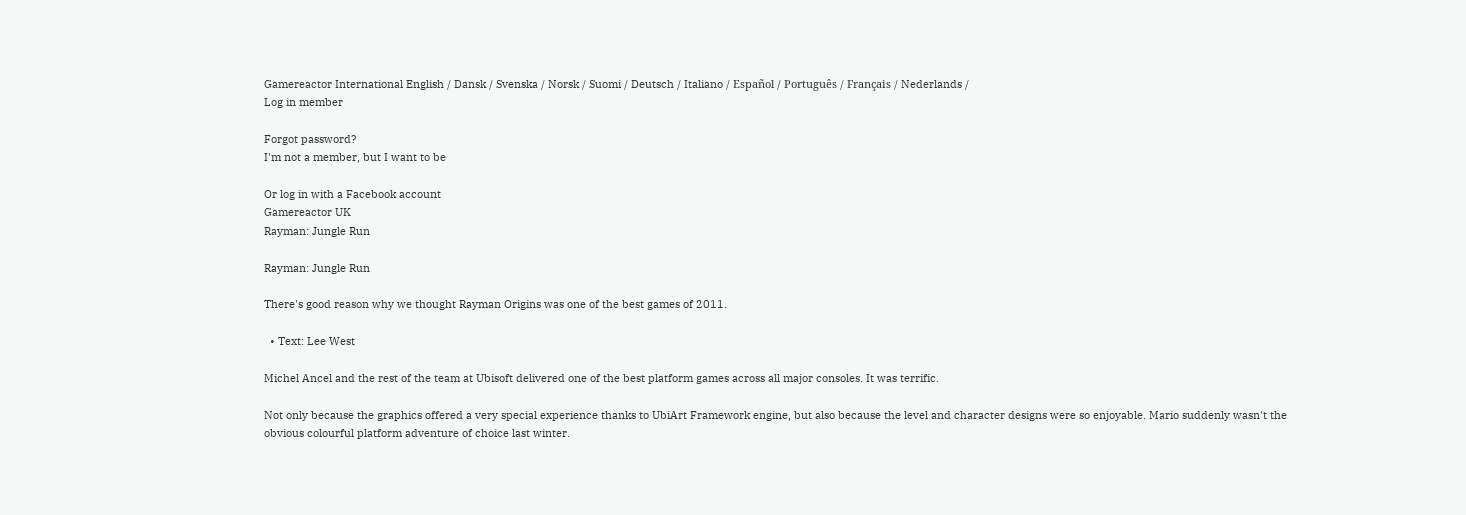Gamereactor International English / Dansk / Svenska / Norsk / Suomi / Deutsch / Italiano / Español / Português / Français / Nederlands /
Log in member

Forgot password?
I'm not a member, but I want to be

Or log in with a Facebook account
Gamereactor UK
Rayman: Jungle Run

Rayman: Jungle Run

There's good reason why we thought Rayman Origins was one of the best games of 2011.

  • Text: Lee West

Michel Ancel and the rest of the team at Ubisoft delivered one of the best platform games across all major consoles. It was terrific.

Not only because the graphics offered a very special experience thanks to UbiArt Framework engine, but also because the level and character designs were so enjoyable. Mario suddenly wasn't the obvious colourful platform adventure of choice last winter.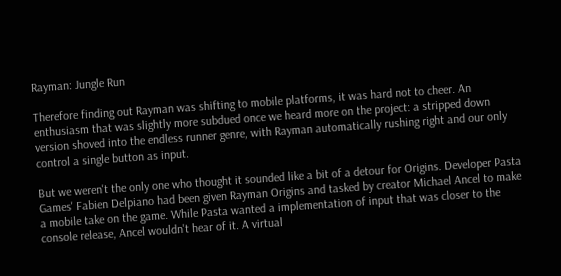Rayman: Jungle Run

Therefore finding out Rayman was shifting to mobile platforms, it was hard not to cheer. An enthusiasm that was slightly more subdued once we heard more on the project: a stripped down version shoved into the endless runner genre, with Rayman automatically rushing right and our only control a single button as input.

But we weren't the only one who thought it sounded like a bit of a detour for Origins. Developer Pasta Games' Fabien Delpiano had been given Rayman Origins and tasked by creator Michael Ancel to make a mobile take on the game. While Pasta wanted a implementation of input that was closer to the console release, Ancel wouldn't hear of it. A virtual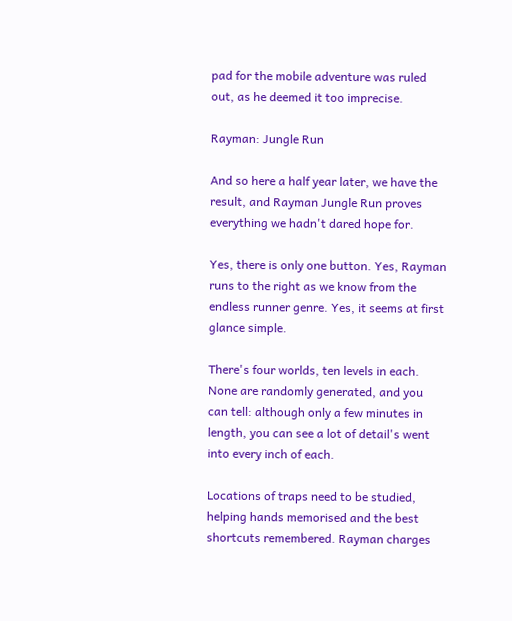pad for the mobile adventure was ruled out, as he deemed it too imprecise.

Rayman: Jungle Run

And so here a half year later, we have the result, and Rayman Jungle Run proves everything we hadn't dared hope for.

Yes, there is only one button. Yes, Rayman runs to the right as we know from the endless runner genre. Yes, it seems at first glance simple.

There's four worlds, ten levels in each. None are randomly generated, and you can tell: although only a few minutes in length, you can see a lot of detail's went into every inch of each.

Locations of traps need to be studied, helping hands memorised and the best shortcuts remembered. Rayman charges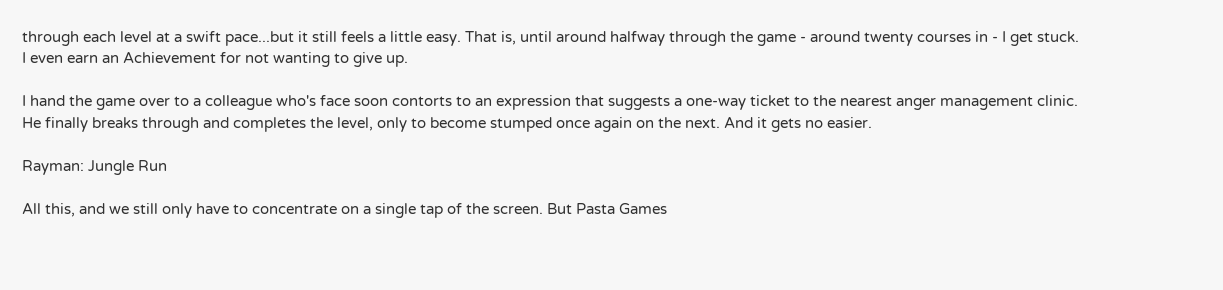through each level at a swift pace...but it still feels a little easy. That is, until around halfway through the game - around twenty courses in - I get stuck. I even earn an Achievement for not wanting to give up.

I hand the game over to a colleague who's face soon contorts to an expression that suggests a one-way ticket to the nearest anger management clinic. He finally breaks through and completes the level, only to become stumped once again on the next. And it gets no easier.

Rayman: Jungle Run

All this, and we still only have to concentrate on a single tap of the screen. But Pasta Games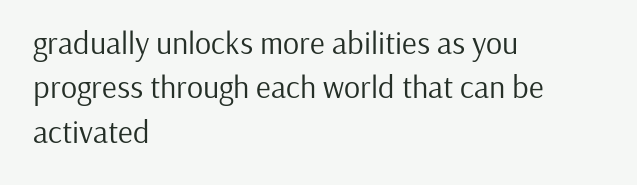gradually unlocks more abilities as you progress through each world that can be activated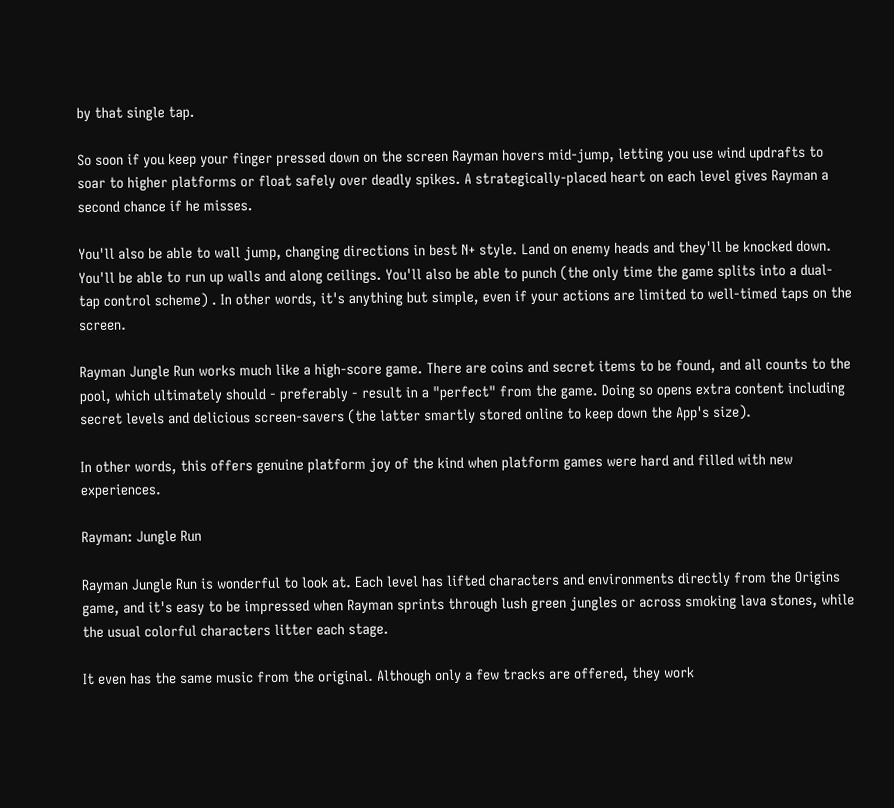by that single tap.

So soon if you keep your finger pressed down on the screen Rayman hovers mid-jump, letting you use wind updrafts to soar to higher platforms or float safely over deadly spikes. A strategically-placed heart on each level gives Rayman a second chance if he misses.

You'll also be able to wall jump, changing directions in best N+ style. Land on enemy heads and they'll be knocked down. You'll be able to run up walls and along ceilings. You'll also be able to punch (the only time the game splits into a dual-tap control scheme) . In other words, it's anything but simple, even if your actions are limited to well-timed taps on the screen.

Rayman Jungle Run works much like a high-score game. There are coins and secret items to be found, and all counts to the pool, which ultimately should - preferably - result in a "perfect" from the game. Doing so opens extra content including secret levels and delicious screen-savers (the latter smartly stored online to keep down the App's size).

In other words, this offers genuine platform joy of the kind when platform games were hard and filled with new experiences.

Rayman: Jungle Run

Rayman Jungle Run is wonderful to look at. Each level has lifted characters and environments directly from the Origins game, and it's easy to be impressed when Rayman sprints through lush green jungles or across smoking lava stones, while the usual colorful characters litter each stage.

It even has the same music from the original. Although only a few tracks are offered, they work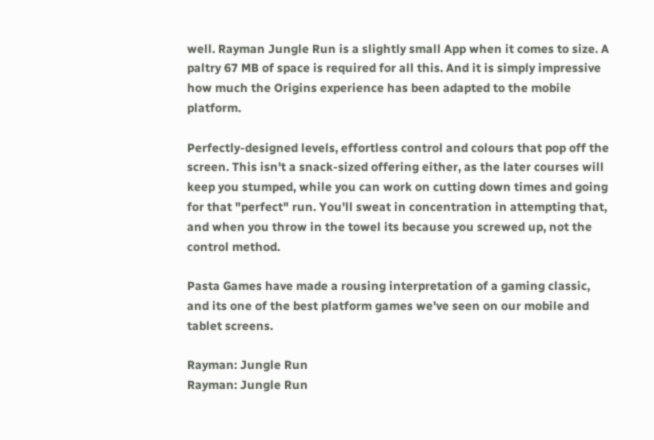well. Rayman Jungle Run is a slightly small App when it comes to size. A paltry 67 MB of space is required for all this. And it is simply impressive how much the Origins experience has been adapted to the mobile platform.

Perfectly-designed levels, effortless control and colours that pop off the screen. This isn't a snack-sized offering either, as the later courses will keep you stumped, while you can work on cutting down times and going for that "perfect" run. You'll sweat in concentration in attempting that, and when you throw in the towel its because you screwed up, not the control method.

Pasta Games have made a rousing interpretation of a gaming classic, and its one of the best platform games we've seen on our mobile and tablet screens.

Rayman: Jungle Run
Rayman: Jungle Run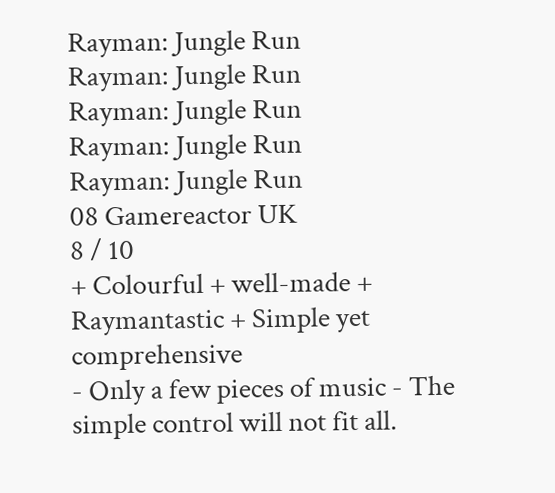Rayman: Jungle Run
Rayman: Jungle Run
Rayman: Jungle Run
Rayman: Jungle Run
Rayman: Jungle Run
08 Gamereactor UK
8 / 10
+ Colourful + well-made + Raymantastic + Simple yet comprehensive
- Only a few pieces of music - The simple control will not fit all.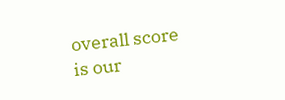overall score
is our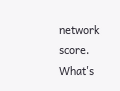network score. What's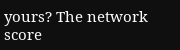yours? The network score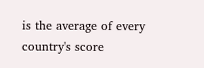is the average of every country's score